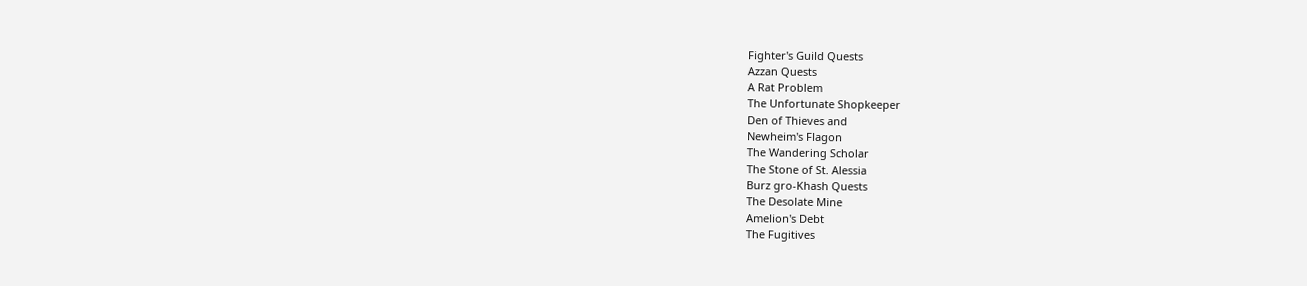Fighter's Guild Quests
Azzan Quests
A Rat Problem
The Unfortunate Shopkeeper
Den of Thieves and
Newheim's Flagon
The Wandering Scholar
The Stone of St. Alessia
Burz gro-Khash Quests
The Desolate Mine
Amelion's Debt
The Fugitives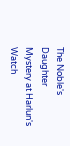The Noble's Daughter
Mystery at Harlun's Watch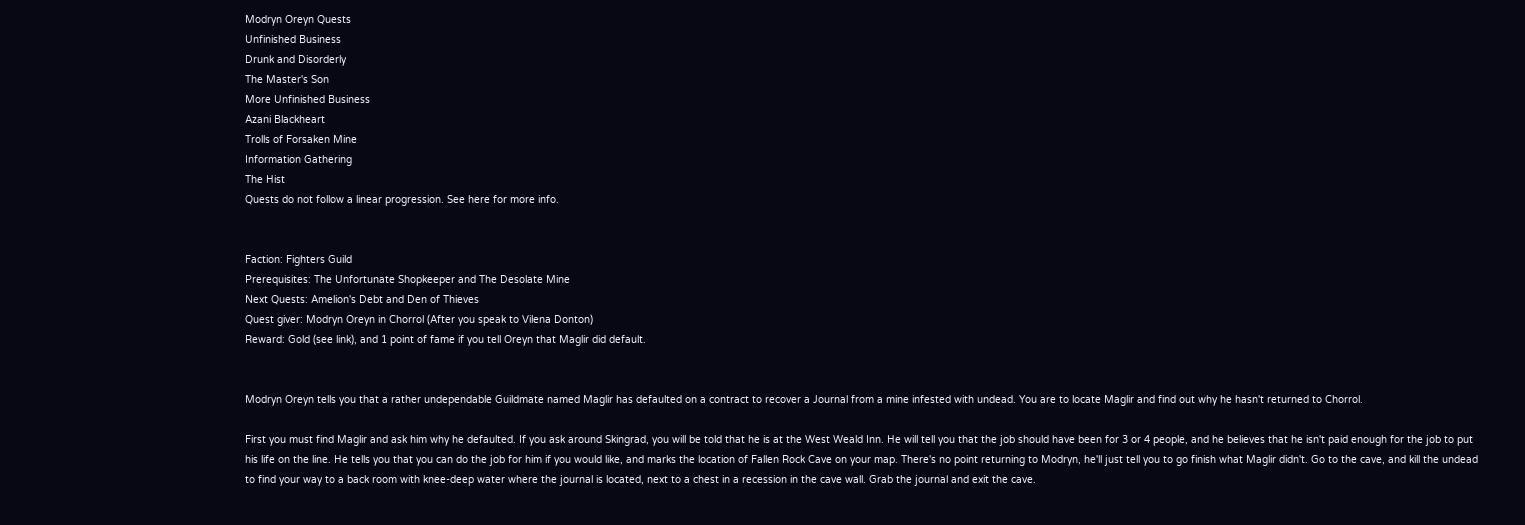Modryn Oreyn Quests
Unfinished Business
Drunk and Disorderly
The Master's Son
More Unfinished Business
Azani Blackheart
Trolls of Forsaken Mine
Information Gathering
The Hist
Quests do not follow a linear progression. See here for more info.


Faction: Fighters Guild
Prerequisites: The Unfortunate Shopkeeper and The Desolate Mine
Next Quests: Amelion's Debt and Den of Thieves
Quest giver: Modryn Oreyn in Chorrol (After you speak to Vilena Donton)
Reward: Gold (see link), and 1 point of fame if you tell Oreyn that Maglir did default.


Modryn Oreyn tells you that a rather undependable Guildmate named Maglir has defaulted on a contract to recover a Journal from a mine infested with undead. You are to locate Maglir and find out why he hasn't returned to Chorrol.

First you must find Maglir and ask him why he defaulted. If you ask around Skingrad, you will be told that he is at the West Weald Inn. He will tell you that the job should have been for 3 or 4 people, and he believes that he isn't paid enough for the job to put his life on the line. He tells you that you can do the job for him if you would like, and marks the location of Fallen Rock Cave on your map. There's no point returning to Modryn, he'll just tell you to go finish what Maglir didn't. Go to the cave, and kill the undead to find your way to a back room with knee-deep water where the journal is located, next to a chest in a recession in the cave wall. Grab the journal and exit the cave.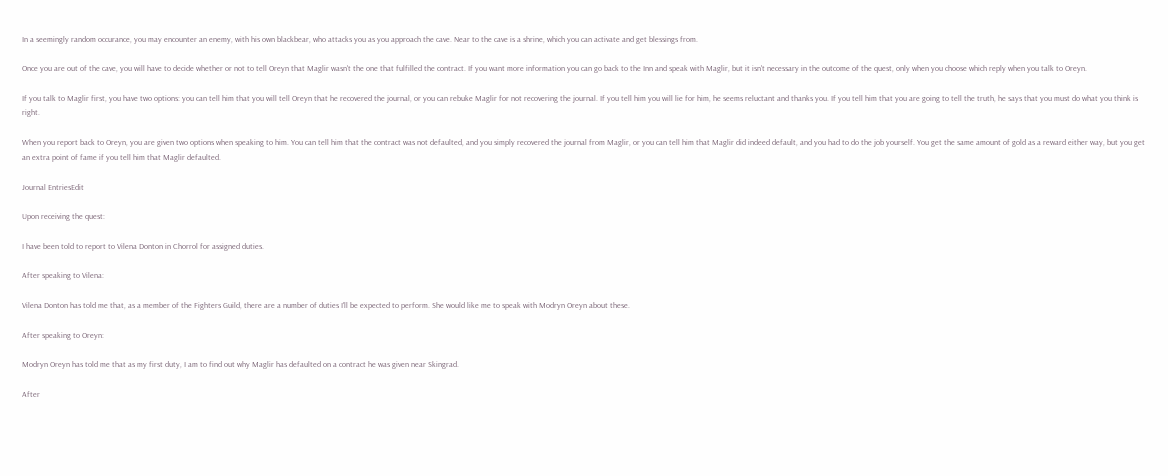In a seemingly random occurance, you may encounter an enemy, with his own blackbear, who attacks you as you approach the cave. Near to the cave is a shrine, which you can activate and get blessings from.

Once you are out of the cave, you will have to decide whether or not to tell Oreyn that Maglir wasn't the one that fulfilled the contract. If you want more information you can go back to the Inn and speak with Maglir, but it isn't necessary in the outcome of the quest, only when you choose which reply when you talk to Oreyn.

If you talk to Maglir first, you have two options: you can tell him that you will tell Oreyn that he recovered the journal, or you can rebuke Maglir for not recovering the journal. If you tell him you will lie for him, he seems reluctant and thanks you. If you tell him that you are going to tell the truth, he says that you must do what you think is right.

When you report back to Oreyn, you are given two options when speaking to him. You can tell him that the contract was not defaulted, and you simply recovered the journal from Maglir, or you can tell him that Maglir did indeed default, and you had to do the job yourself. You get the same amount of gold as a reward either way, but you get an extra point of fame if you tell him that Maglir defaulted.

Journal EntriesEdit

Upon receiving the quest:

I have been told to report to Vilena Donton in Chorrol for assigned duties.

After speaking to Vilena:

Vilena Donton has told me that, as a member of the Fighters Guild, there are a number of duties I'll be expected to perform. She would like me to speak with Modryn Oreyn about these.

After speaking to Oreyn:

Modryn Oreyn has told me that as my first duty, I am to find out why Maglir has defaulted on a contract he was given near Skingrad.

After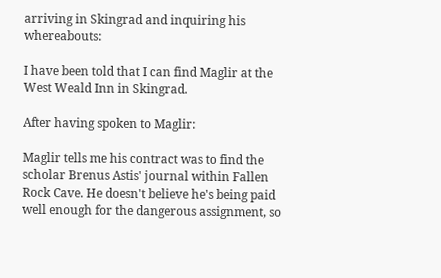arriving in Skingrad and inquiring his whereabouts:

I have been told that I can find Maglir at the West Weald Inn in Skingrad.

After having spoken to Maglir:

Maglir tells me his contract was to find the scholar Brenus Astis' journal within Fallen Rock Cave. He doesn't believe he's being paid well enough for the dangerous assignment, so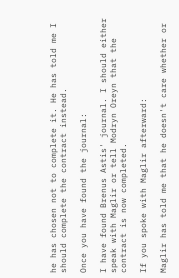he has chosen not to complete it. He has told me I should complete the contract instead.

Once you have found the journal:

I have found Brenus Astis' journal. I should either speak with Maglir or tell Modryn Oreyn that the contract is now completed.

If you spoke with Maglir afterward:

Maglir has told me that he doesn't care whether or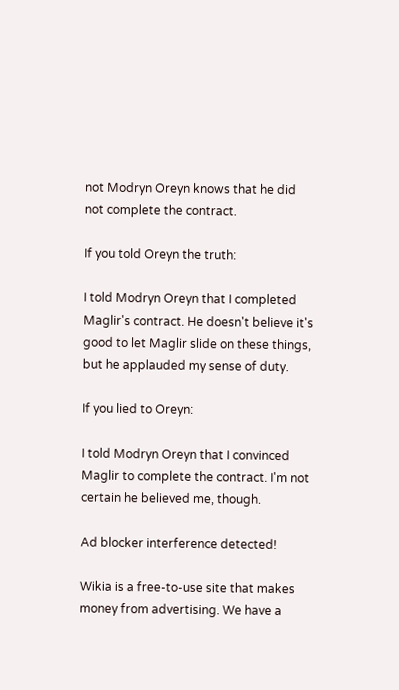not Modryn Oreyn knows that he did not complete the contract.

If you told Oreyn the truth:

I told Modryn Oreyn that I completed Maglir's contract. He doesn't believe it's good to let Maglir slide on these things, but he applauded my sense of duty.

If you lied to Oreyn:

I told Modryn Oreyn that I convinced Maglir to complete the contract. I'm not certain he believed me, though.

Ad blocker interference detected!

Wikia is a free-to-use site that makes money from advertising. We have a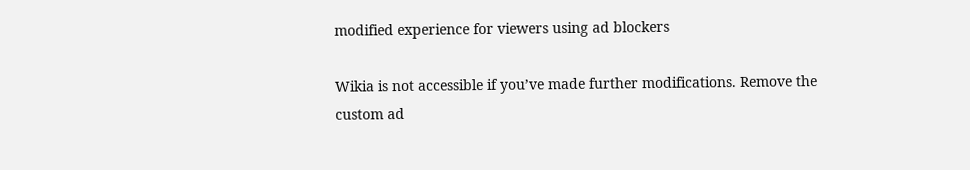modified experience for viewers using ad blockers

Wikia is not accessible if you’ve made further modifications. Remove the custom ad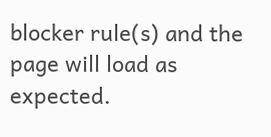blocker rule(s) and the page will load as expected.